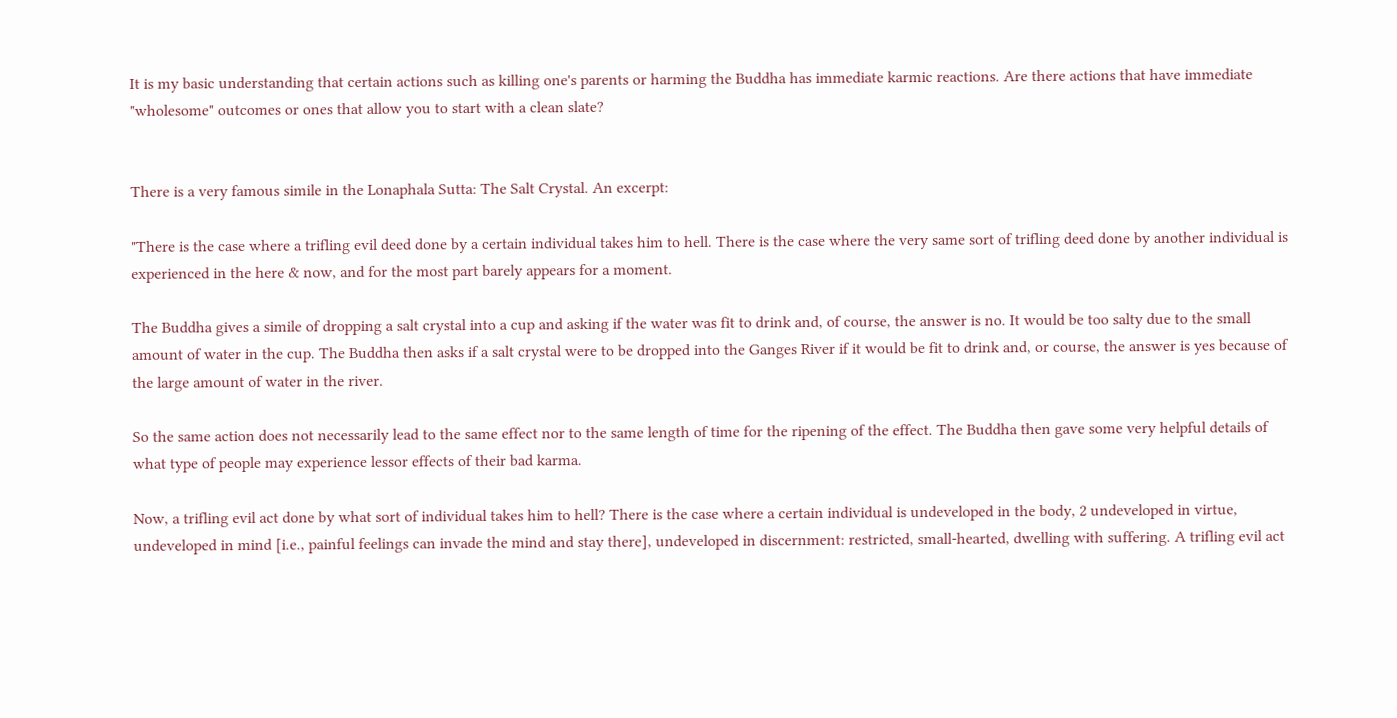It is my basic understanding that certain actions such as killing one's parents or harming the Buddha has immediate karmic reactions. Are there actions that have immediate "wholesome" outcomes or ones that allow you to start with a clean slate?


There is a very famous simile in the Lonaphala Sutta: The Salt Crystal. An excerpt:

"There is the case where a trifling evil deed done by a certain individual takes him to hell. There is the case where the very same sort of trifling deed done by another individual is experienced in the here & now, and for the most part barely appears for a moment.

The Buddha gives a simile of dropping a salt crystal into a cup and asking if the water was fit to drink and, of course, the answer is no. It would be too salty due to the small amount of water in the cup. The Buddha then asks if a salt crystal were to be dropped into the Ganges River if it would be fit to drink and, or course, the answer is yes because of the large amount of water in the river.

So the same action does not necessarily lead to the same effect nor to the same length of time for the ripening of the effect. The Buddha then gave some very helpful details of what type of people may experience lessor effects of their bad karma.

Now, a trifling evil act done by what sort of individual takes him to hell? There is the case where a certain individual is undeveloped in the body, 2 undeveloped in virtue, undeveloped in mind [i.e., painful feelings can invade the mind and stay there], undeveloped in discernment: restricted, small-hearted, dwelling with suffering. A trifling evil act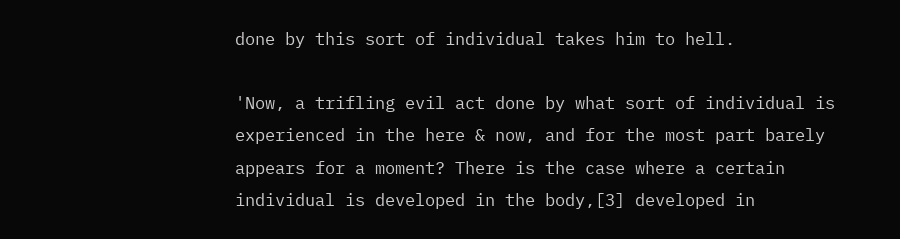done by this sort of individual takes him to hell.

'Now, a trifling evil act done by what sort of individual is experienced in the here & now, and for the most part barely appears for a moment? There is the case where a certain individual is developed in the body,[3] developed in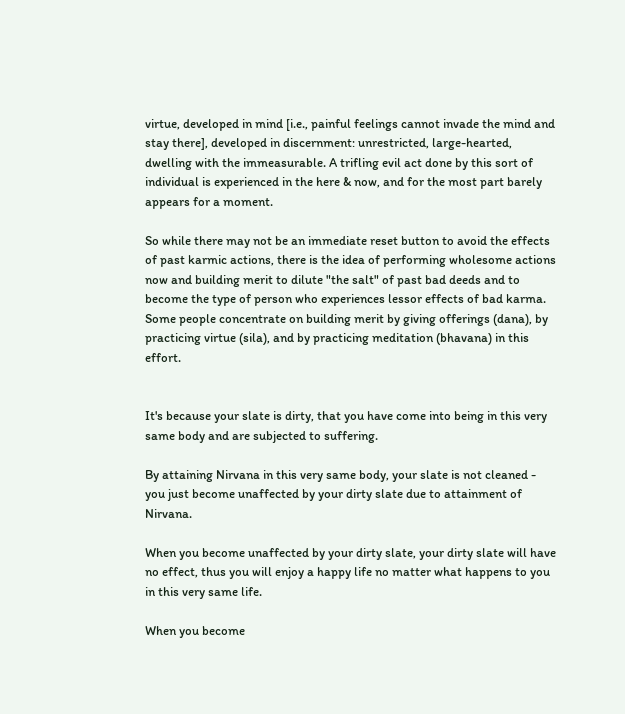virtue, developed in mind [i.e., painful feelings cannot invade the mind and stay there], developed in discernment: unrestricted, large-hearted, dwelling with the immeasurable. A trifling evil act done by this sort of individual is experienced in the here & now, and for the most part barely appears for a moment.

So while there may not be an immediate reset button to avoid the effects of past karmic actions, there is the idea of performing wholesome actions now and building merit to dilute "the salt" of past bad deeds and to become the type of person who experiences lessor effects of bad karma. Some people concentrate on building merit by giving offerings (dana), by practicing virtue (sila), and by practicing meditation (bhavana) in this effort.


It's because your slate is dirty, that you have come into being in this very same body and are subjected to suffering.

By attaining Nirvana in this very same body, your slate is not cleaned - you just become unaffected by your dirty slate due to attainment of Nirvana.

When you become unaffected by your dirty slate, your dirty slate will have no effect, thus you will enjoy a happy life no matter what happens to you in this very same life.

When you become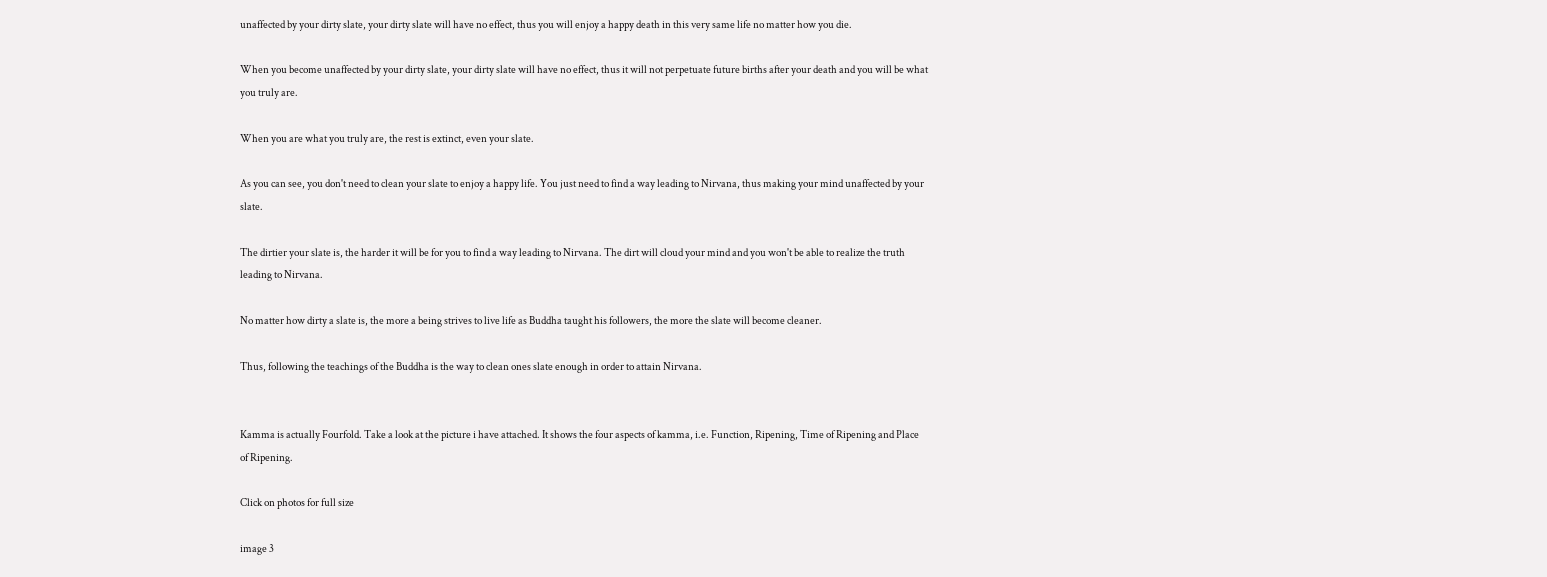unaffected by your dirty slate, your dirty slate will have no effect, thus you will enjoy a happy death in this very same life no matter how you die.

When you become unaffected by your dirty slate, your dirty slate will have no effect, thus it will not perpetuate future births after your death and you will be what you truly are.

When you are what you truly are, the rest is extinct, even your slate.

As you can see, you don't need to clean your slate to enjoy a happy life. You just need to find a way leading to Nirvana, thus making your mind unaffected by your slate.

The dirtier your slate is, the harder it will be for you to find a way leading to Nirvana. The dirt will cloud your mind and you won't be able to realize the truth leading to Nirvana.

No matter how dirty a slate is, the more a being strives to live life as Buddha taught his followers, the more the slate will become cleaner.

Thus, following the teachings of the Buddha is the way to clean ones slate enough in order to attain Nirvana.


Kamma is actually Fourfold. Take a look at the picture i have attached. It shows the four aspects of kamma, i.e. Function, Ripening, Time of Ripening and Place of Ripening.

Click on photos for full size

image 3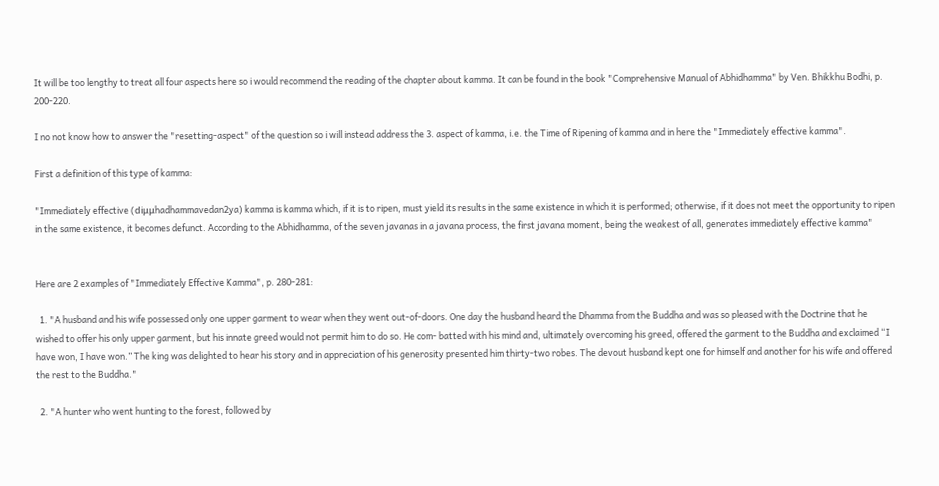It will be too lengthy to treat all four aspects here so i would recommend the reading of the chapter about kamma. It can be found in the book "Comprehensive Manual of Abhidhamma" by Ven. Bhikkhu Bodhi, p. 200-220.

I no not know how to answer the "resetting-aspect" of the question so i will instead address the 3. aspect of kamma, i.e. the Time of Ripening of kamma and in here the "Immediately effective kamma".

First a definition of this type of kamma:

"Immediately effective (diμμhadhammavedan2ya) kamma is kamma which, if it is to ripen, must yield its results in the same existence in which it is performed; otherwise, if it does not meet the opportunity to ripen in the same existence, it becomes defunct. According to the Abhidhamma, of the seven javanas in a javana process, the first javana moment, being the weakest of all, generates immediately effective kamma"


Here are 2 examples of "Immediately Effective Kamma", p. 280-281:

  1. "A husband and his wife possessed only one upper garment to wear when they went out-of-doors. One day the husband heard the Dhamma from the Buddha and was so pleased with the Doctrine that he wished to offer his only upper garment, but his innate greed would not permit him to do so. He com- batted with his mind and, ultimately overcoming his greed, offered the garment to the Buddha and exclaimed “I have won, I have won.” The king was delighted to hear his story and in appreciation of his generosity presented him thirty-two robes. The devout husband kept one for himself and another for his wife and offered the rest to the Buddha."

  2. "A hunter who went hunting to the forest, followed by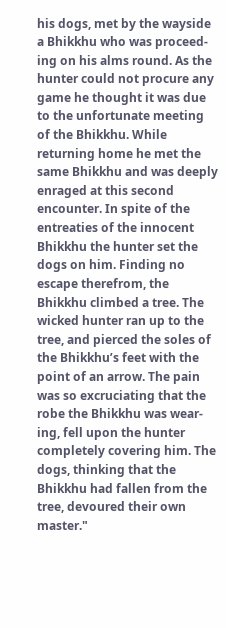his dogs, met by the wayside a Bhikkhu who was proceed- ing on his alms round. As the hunter could not procure any game he thought it was due to the unfortunate meeting of the Bhikkhu. While returning home he met the same Bhikkhu and was deeply enraged at this second encounter. In spite of the entreaties of the innocent Bhikkhu the hunter set the dogs on him. Finding no escape therefrom, the Bhikkhu climbed a tree. The wicked hunter ran up to the tree, and pierced the soles of the Bhikkhu’s feet with the point of an arrow. The pain was so excruciating that the robe the Bhikkhu was wear- ing, fell upon the hunter completely covering him. The dogs, thinking that the Bhikkhu had fallen from the tree, devoured their own master."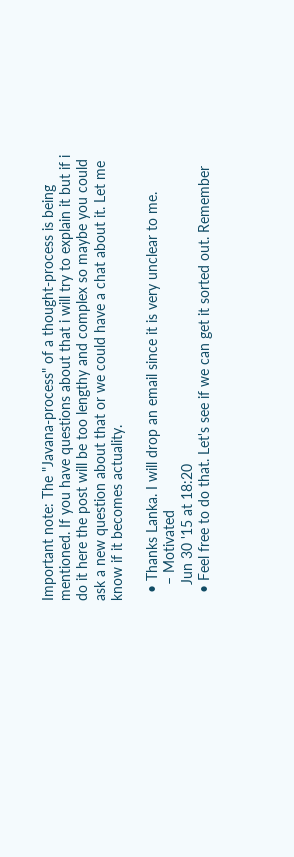Important note: The "Javana-process" of a thought-process is being mentioned. If you have questions about that i will try to explain it but if i do it here the post will be too lengthy and complex so maybe you could ask a new question about that or we could have a chat about it. Let me know if it becomes actuality.

  • Thanks Lanka. I will drop an email since it is very unclear to me.
    – Motivated
    Jun 30 '15 at 18:20
  • Feel free to do that. Let's see if we can get it sorted out. Remember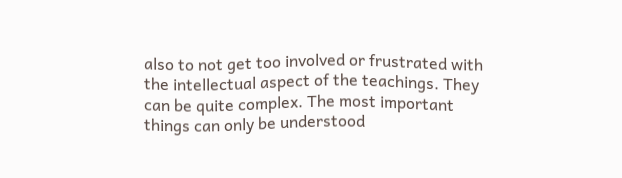also to not get too involved or frustrated with the intellectual aspect of the teachings. They can be quite complex. The most important things can only be understood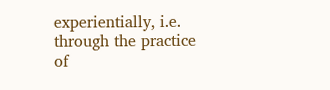experientially, i.e. through the practice of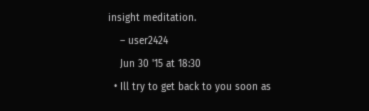insight meditation.
    – user2424
    Jun 30 '15 at 18:30
  • Ill try to get back to you soon as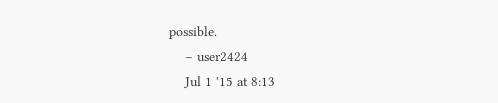possible.
    – user2424
    Jul 1 '15 at 8:13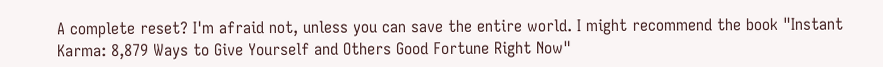A complete reset? I'm afraid not, unless you can save the entire world. I might recommend the book "Instant Karma: 8,879 Ways to Give Yourself and Others Good Fortune Right Now"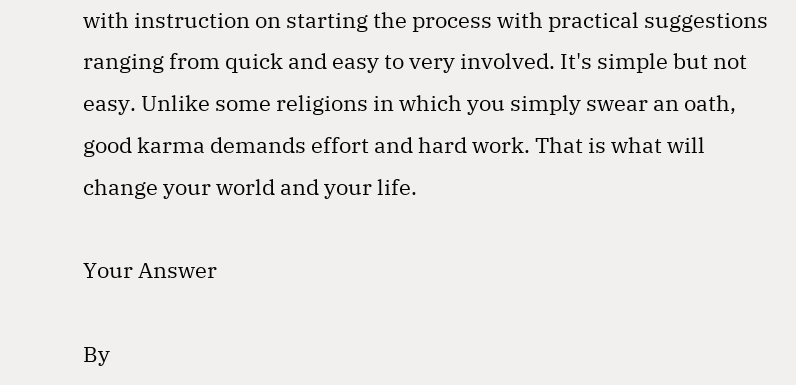with instruction on starting the process with practical suggestions ranging from quick and easy to very involved. It's simple but not easy. Unlike some religions in which you simply swear an oath, good karma demands effort and hard work. That is what will change your world and your life.

Your Answer

By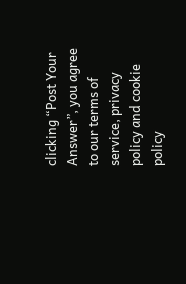clicking “Post Your Answer”, you agree to our terms of service, privacy policy and cookie policy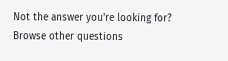Not the answer you're looking for? Browse other questions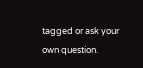tagged or ask your own question.